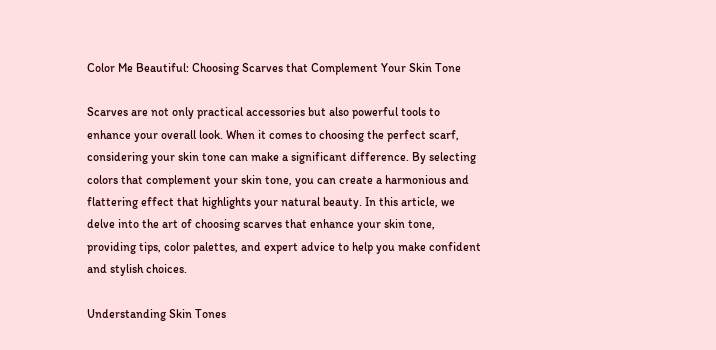Color Me Beautiful: Choosing Scarves that Complement Your Skin Tone

Scarves are not only practical accessories but also powerful tools to enhance your overall look. When it comes to choosing the perfect scarf, considering your skin tone can make a significant difference. By selecting colors that complement your skin tone, you can create a harmonious and flattering effect that highlights your natural beauty. In this article, we delve into the art of choosing scarves that enhance your skin tone, providing tips, color palettes, and expert advice to help you make confident and stylish choices.

Understanding Skin Tones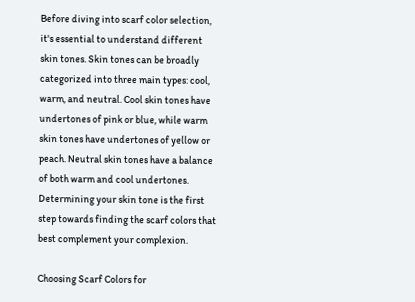Before diving into scarf color selection, it's essential to understand different skin tones. Skin tones can be broadly categorized into three main types: cool, warm, and neutral. Cool skin tones have undertones of pink or blue, while warm skin tones have undertones of yellow or peach. Neutral skin tones have a balance of both warm and cool undertones. Determining your skin tone is the first step towards finding the scarf colors that best complement your complexion.

Choosing Scarf Colors for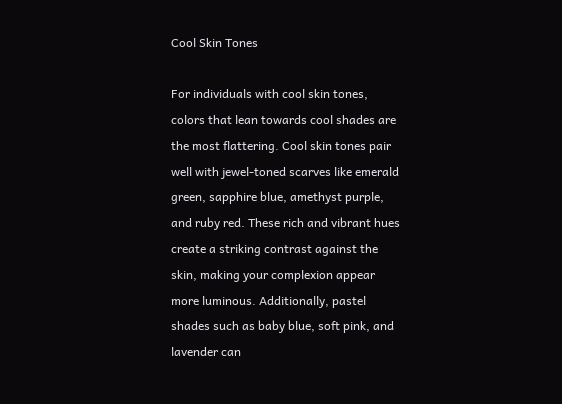Cool Skin Tones

For individuals with cool skin tones, colors that lean towards cool shades are the most flattering. Cool skin tones pair well with jewel-toned scarves like emerald green, sapphire blue, amethyst purple, and ruby red. These rich and vibrant hues create a striking contrast against the skin, making your complexion appear more luminous. Additionally, pastel shades such as baby blue, soft pink, and lavender can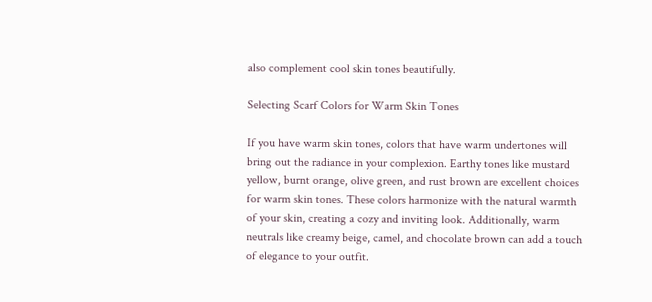also complement cool skin tones beautifully.

Selecting Scarf Colors for Warm Skin Tones

If you have warm skin tones, colors that have warm undertones will bring out the radiance in your complexion. Earthy tones like mustard yellow, burnt orange, olive green, and rust brown are excellent choices for warm skin tones. These colors harmonize with the natural warmth of your skin, creating a cozy and inviting look. Additionally, warm neutrals like creamy beige, camel, and chocolate brown can add a touch of elegance to your outfit.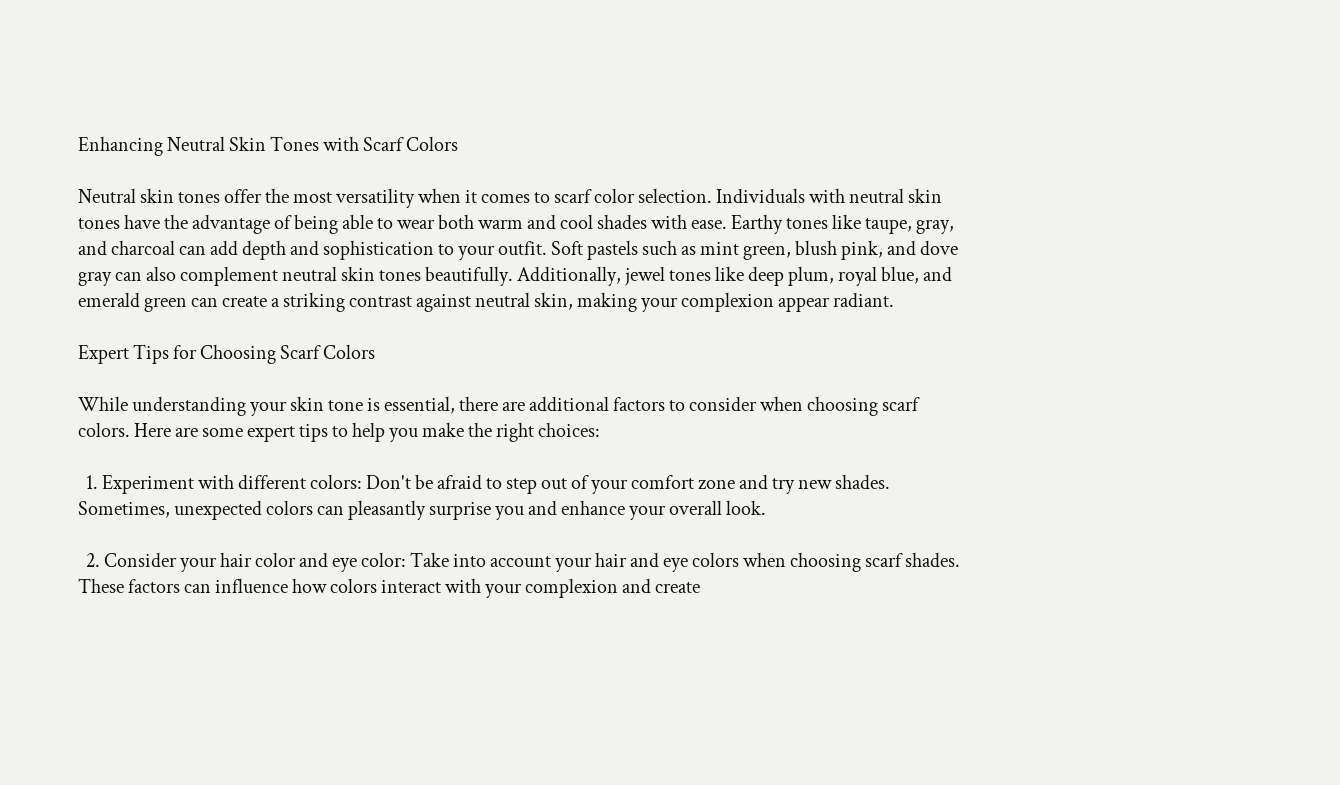Enhancing Neutral Skin Tones with Scarf Colors

Neutral skin tones offer the most versatility when it comes to scarf color selection. Individuals with neutral skin tones have the advantage of being able to wear both warm and cool shades with ease. Earthy tones like taupe, gray, and charcoal can add depth and sophistication to your outfit. Soft pastels such as mint green, blush pink, and dove gray can also complement neutral skin tones beautifully. Additionally, jewel tones like deep plum, royal blue, and emerald green can create a striking contrast against neutral skin, making your complexion appear radiant.

Expert Tips for Choosing Scarf Colors

While understanding your skin tone is essential, there are additional factors to consider when choosing scarf colors. Here are some expert tips to help you make the right choices:

  1. Experiment with different colors: Don't be afraid to step out of your comfort zone and try new shades. Sometimes, unexpected colors can pleasantly surprise you and enhance your overall look.

  2. Consider your hair color and eye color: Take into account your hair and eye colors when choosing scarf shades. These factors can influence how colors interact with your complexion and create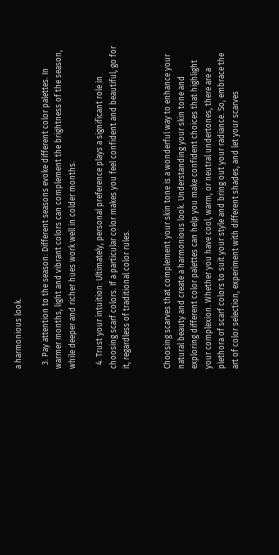a harmonious look.

  3. Pay attention to the season: Different seasons evoke different color palettes. In warmer months, light and vibrant colors can complement the brightness of the season, while deeper and richer hues work well in colder months.

  4. Trust your intuition: Ultimately, personal preference plays a significant role in choosing scarf colors. If a particular color makes you feel confident and beautiful, go for it, regardless of traditional color rules.


Choosing scarves that complement your skin tone is a wonderful way to enhance your natural beauty and create a harmonious look. Understanding your skin tone and exploring different color palettes can help you make confident choices that highlight your complexion. Whether you have cool, warm, or neutral undertones, there are a plethora of scarf colors to suit your style and bring out your radiance. So, embrace the art of color selection, experiment with different shades, and let your scarves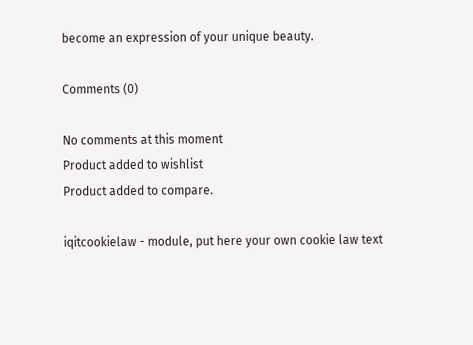become an expression of your unique beauty.

Comments (0)

No comments at this moment
Product added to wishlist
Product added to compare.

iqitcookielaw - module, put here your own cookie law text